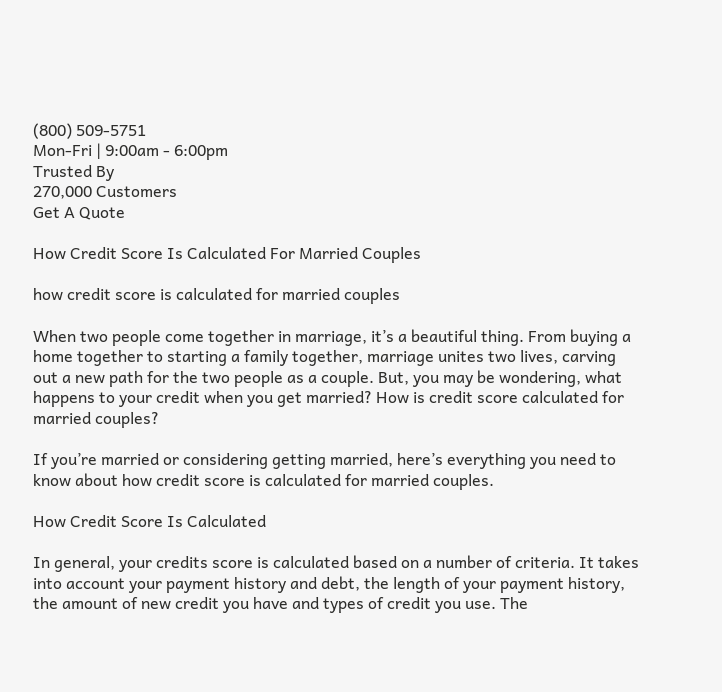(800) 509-5751
Mon-Fri | 9:00am - 6:00pm
Trusted By
270,000 Customers
Get A Quote

How Credit Score Is Calculated For Married Couples

how credit score is calculated for married couples

When two people come together in marriage, it’s a beautiful thing. From buying a home together to starting a family together, marriage unites two lives, carving out a new path for the two people as a couple. But, you may be wondering, what happens to your credit when you get married? How is credit score calculated for married couples?

If you’re married or considering getting married, here’s everything you need to know about how credit score is calculated for married couples.

How Credit Score Is Calculated

In general, your credits score is calculated based on a number of criteria. It takes into account your payment history and debt, the length of your payment history, the amount of new credit you have and types of credit you use. The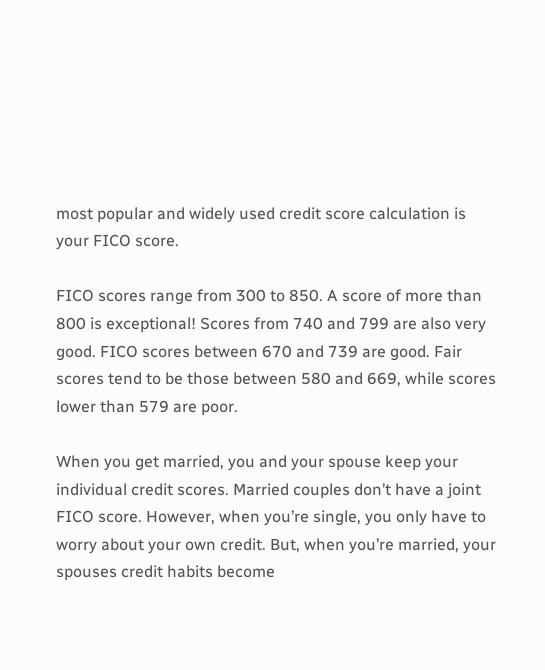most popular and widely used credit score calculation is your FICO score.

FICO scores range from 300 to 850. A score of more than 800 is exceptional! Scores from 740 and 799 are also very good. FICO scores between 670 and 739 are good. Fair scores tend to be those between 580 and 669, while scores lower than 579 are poor.

When you get married, you and your spouse keep your individual credit scores. Married couples don’t have a joint FICO score. However, when you’re single, you only have to worry about your own credit. But, when you’re married, your spouses credit habits become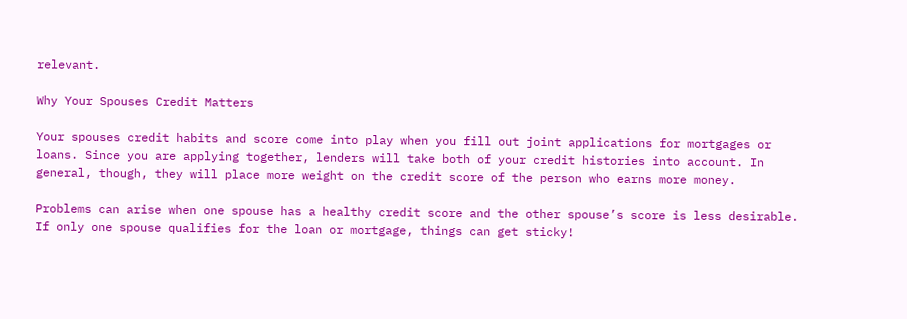relevant.

Why Your Spouses Credit Matters

Your spouses credit habits and score come into play when you fill out joint applications for mortgages or loans. Since you are applying together, lenders will take both of your credit histories into account. In general, though, they will place more weight on the credit score of the person who earns more money.

Problems can arise when one spouse has a healthy credit score and the other spouse’s score is less desirable. If only one spouse qualifies for the loan or mortgage, things can get sticky!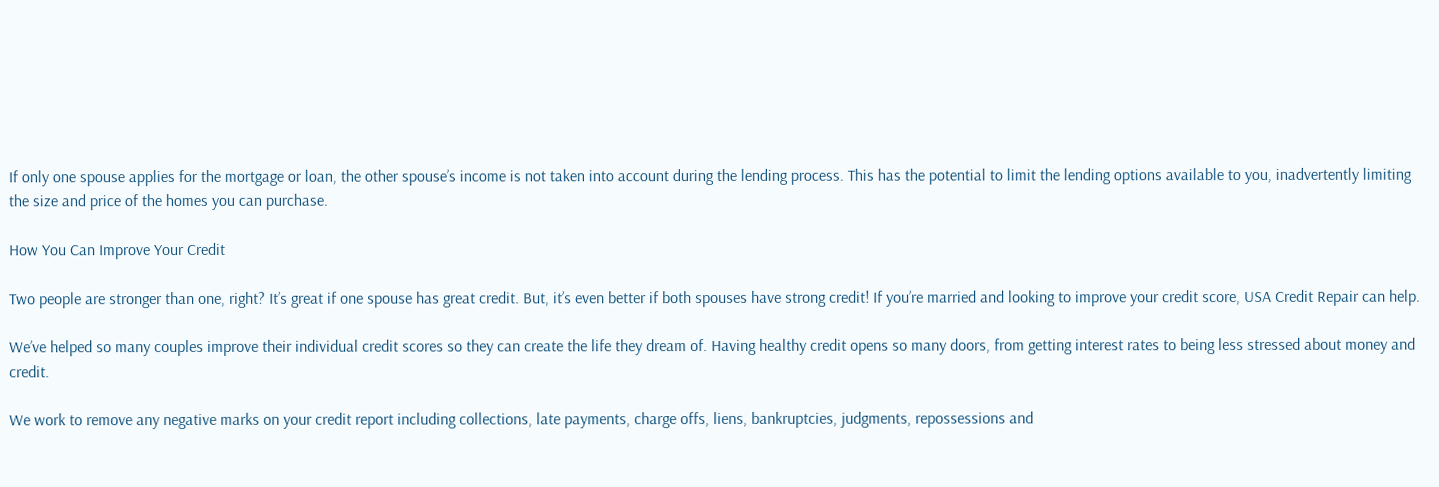If only one spouse applies for the mortgage or loan, the other spouse’s income is not taken into account during the lending process. This has the potential to limit the lending options available to you, inadvertently limiting the size and price of the homes you can purchase.

How You Can Improve Your Credit

Two people are stronger than one, right? It’s great if one spouse has great credit. But, it’s even better if both spouses have strong credit! If you’re married and looking to improve your credit score, USA Credit Repair can help.

We’ve helped so many couples improve their individual credit scores so they can create the life they dream of. Having healthy credit opens so many doors, from getting interest rates to being less stressed about money and credit.

We work to remove any negative marks on your credit report including collections, late payments, charge offs, liens, bankruptcies, judgments, repossessions and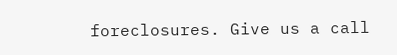foreclosures. Give us a call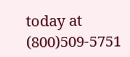today at (800)509-5751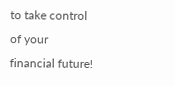to take control of your financial future!